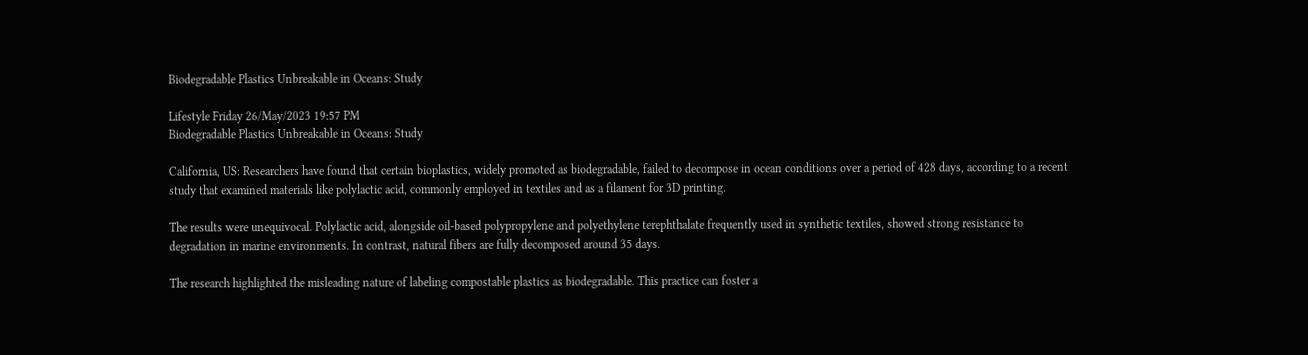Biodegradable Plastics Unbreakable in Oceans: Study

Lifestyle Friday 26/May/2023 19:57 PM
Biodegradable Plastics Unbreakable in Oceans: Study

California, US: Researchers have found that certain bioplastics, widely promoted as biodegradable, failed to decompose in ocean conditions over a period of 428 days, according to a recent study that examined materials like polylactic acid, commonly employed in textiles and as a filament for 3D printing.

The results were unequivocal. Polylactic acid, alongside oil-based polypropylene and polyethylene terephthalate frequently used in synthetic textiles, showed strong resistance to degradation in marine environments. In contrast, natural fibers are fully decomposed around 35 days.

The research highlighted the misleading nature of labeling compostable plastics as biodegradable. This practice can foster a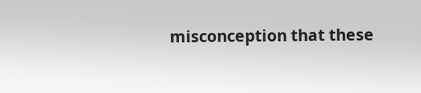misconception that these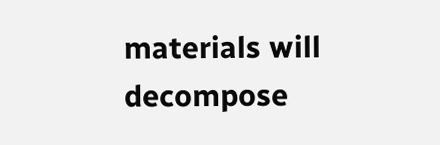materials will decompose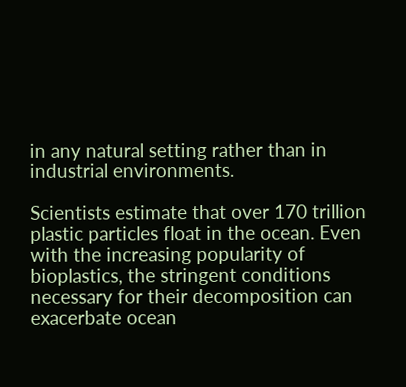in any natural setting rather than in industrial environments.

Scientists estimate that over 170 trillion plastic particles float in the ocean. Even with the increasing popularity of bioplastics, the stringent conditions necessary for their decomposition can exacerbate ocean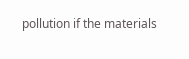pollution if the materials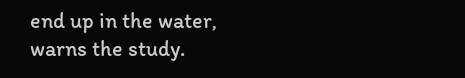end up in the water, warns the study.